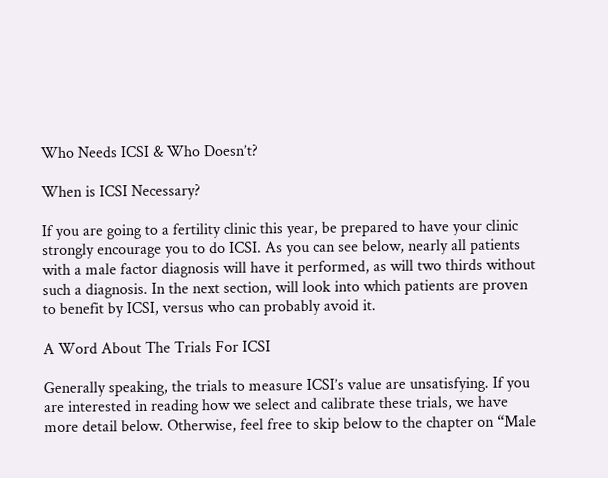Who Needs ICSI & Who Doesn’t?

When is ICSI Necessary?

If you are going to a fertility clinic this year, be prepared to have your clinic strongly encourage you to do ICSI. As you can see below, nearly all patients with a male factor diagnosis will have it performed, as will two thirds without such a diagnosis. In the next section, will look into which patients are proven to benefit by ICSI, versus who can probably avoid it.

A Word About The Trials For ICSI

Generally speaking, the trials to measure ICSI’s value are unsatisfying. If you are interested in reading how we select and calibrate these trials, we have more detail below. Otherwise, feel free to skip below to the chapter on “Male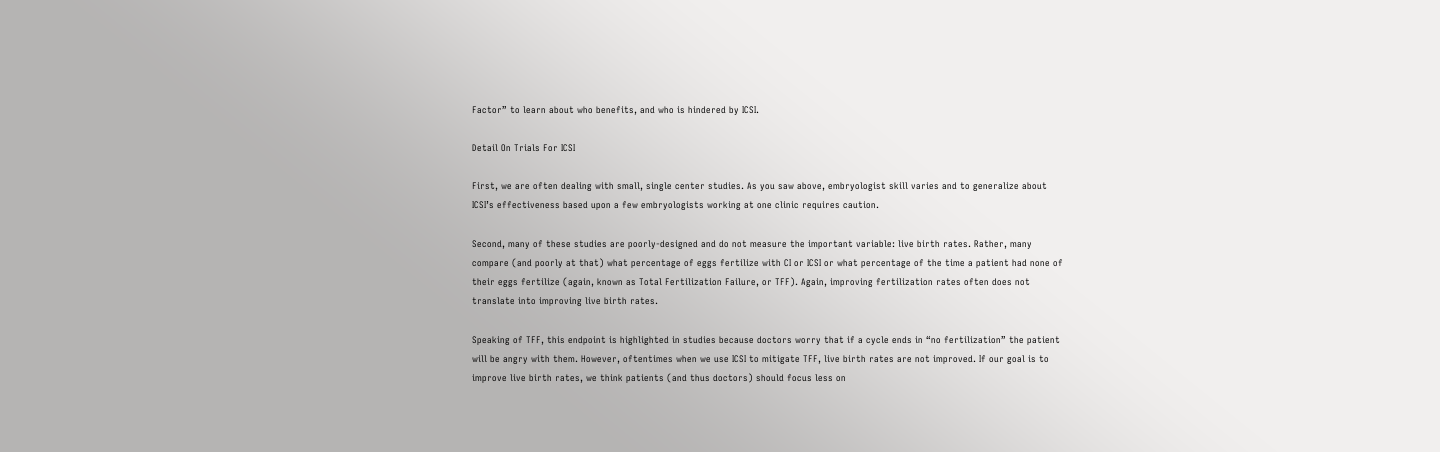Factor” to learn about who benefits, and who is hindered by ICSI.

Detail On Trials For ICSI

First, we are often dealing with small, single center studies. As you saw above, embryologist skill varies and to generalize about ICSI’s effectiveness based upon a few embryologists working at one clinic requires caution.

Second, many of these studies are poorly-designed and do not measure the important variable: live birth rates. Rather, many compare (and poorly at that) what percentage of eggs fertilize with CI or ICSI or what percentage of the time a patient had none of their eggs fertilize (again, known as Total Fertilization Failure, or TFF). Again, improving fertilization rates often does not translate into improving live birth rates.

Speaking of TFF, this endpoint is highlighted in studies because doctors worry that if a cycle ends in “no fertilization” the patient will be angry with them. However, oftentimes when we use ICSI to mitigate TFF, live birth rates are not improved. If our goal is to improve live birth rates, we think patients (and thus doctors) should focus less on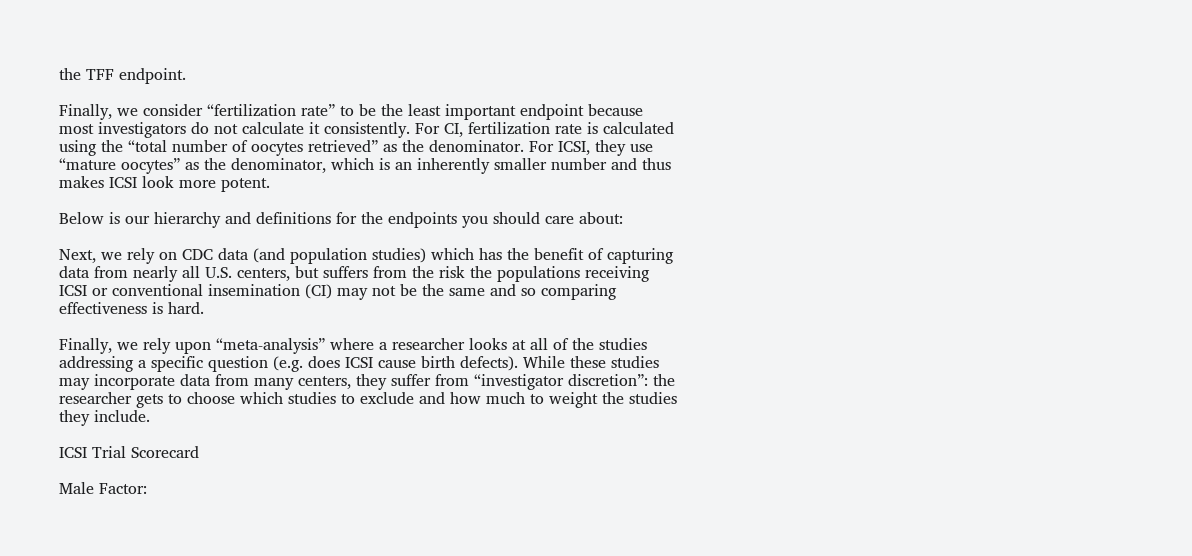the TFF endpoint.

Finally, we consider “fertilization rate” to be the least important endpoint because most investigators do not calculate it consistently. For CI, fertilization rate is calculated using the “total number of oocytes retrieved” as the denominator. For ICSI, they use “mature oocytes” as the denominator, which is an inherently smaller number and thus makes ICSI look more potent.

Below is our hierarchy and definitions for the endpoints you should care about:

Next, we rely on CDC data (and population studies) which has the benefit of capturing data from nearly all U.S. centers, but suffers from the risk the populations receiving ICSI or conventional insemination (CI) may not be the same and so comparing effectiveness is hard.

Finally, we rely upon “meta-analysis” where a researcher looks at all of the studies addressing a specific question (e.g. does ICSI cause birth defects). While these studies may incorporate data from many centers, they suffer from “investigator discretion”: the researcher gets to choose which studies to exclude and how much to weight the studies they include.

ICSI Trial Scorecard

Male Factor: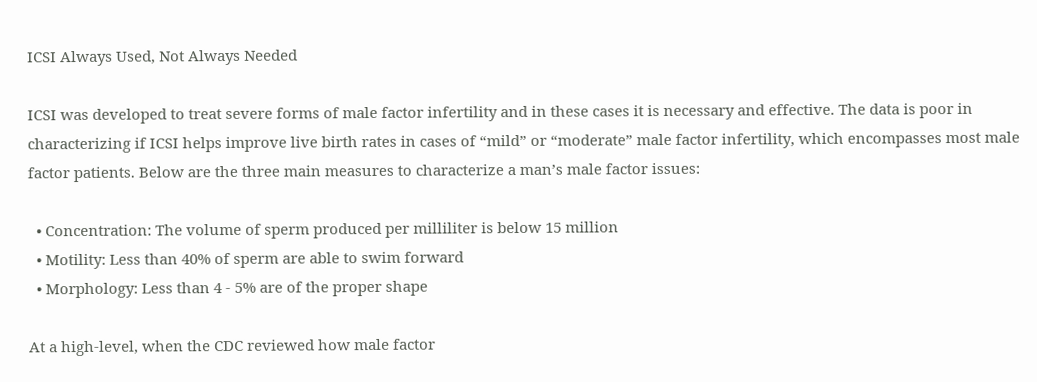ICSI Always Used, Not Always Needed

ICSI was developed to treat severe forms of male factor infertility and in these cases it is necessary and effective. The data is poor in characterizing if ICSI helps improve live birth rates in cases of “mild” or “moderate” male factor infertility, which encompasses most male factor patients. Below are the three main measures to characterize a man’s male factor issues:

  • Concentration: The volume of sperm produced per milliliter is below 15 million
  • Motility: Less than 40% of sperm are able to swim forward
  • Morphology: Less than 4 - 5% are of the proper shape

At a high-level, when the CDC reviewed how male factor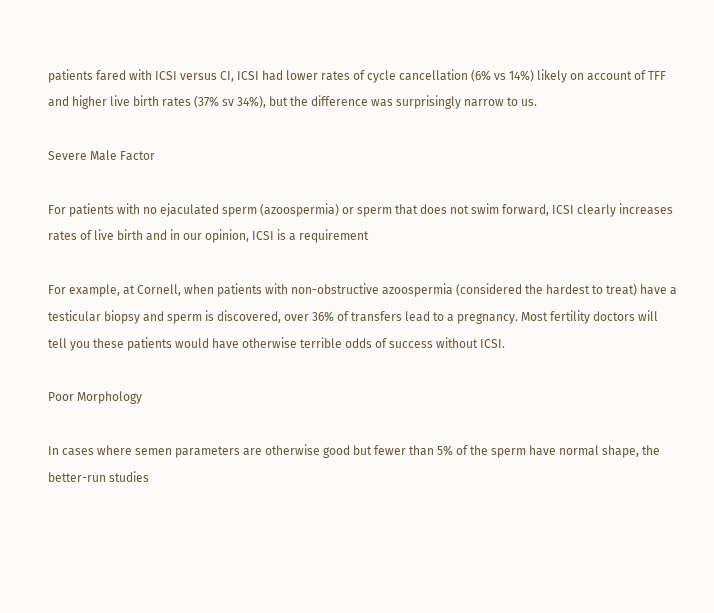patients fared with ICSI versus CI, ICSI had lower rates of cycle cancellation (6% vs 14%) likely on account of TFF and higher live birth rates (37% sv 34%), but the difference was surprisingly narrow to us.

Severe Male Factor

For patients with no ejaculated sperm (azoospermia) or sperm that does not swim forward, ICSI clearly increases rates of live birth and in our opinion, ICSI is a requirement

For example, at Cornell, when patients with non-obstructive azoospermia (considered the hardest to treat) have a testicular biopsy and sperm is discovered, over 36% of transfers lead to a pregnancy. Most fertility doctors will tell you these patients would have otherwise terrible odds of success without ICSI.

Poor Morphology

In cases where semen parameters are otherwise good but fewer than 5% of the sperm have normal shape, the better-run studies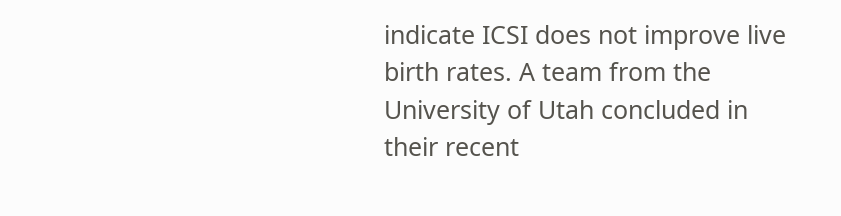indicate ICSI does not improve live birth rates. A team from the University of Utah concluded in their recent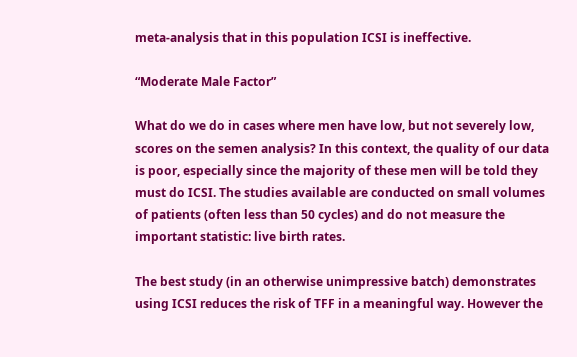meta-analysis that in this population ICSI is ineffective.

“Moderate Male Factor”

What do we do in cases where men have low, but not severely low, scores on the semen analysis? In this context, the quality of our data is poor, especially since the majority of these men will be told they must do ICSI. The studies available are conducted on small volumes of patients (often less than 50 cycles) and do not measure the important statistic: live birth rates.

The best study (in an otherwise unimpressive batch) demonstrates using ICSI reduces the risk of TFF in a meaningful way. However the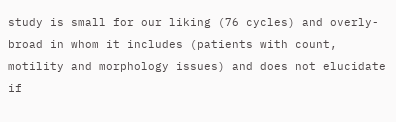study is small for our liking (76 cycles) and overly-broad in whom it includes (patients with count, motility and morphology issues) and does not elucidate if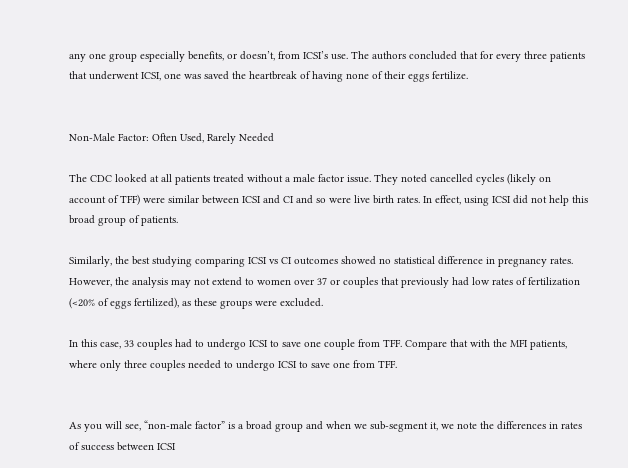any one group especially benefits, or doesn’t, from ICSI’s use. The authors concluded that for every three patients that underwent ICSI, one was saved the heartbreak of having none of their eggs fertilize.


Non-Male Factor: Often Used, Rarely Needed

The CDC looked at all patients treated without a male factor issue. They noted cancelled cycles (likely on account of TFF) were similar between ICSI and CI and so were live birth rates. In effect, using ICSI did not help this broad group of patients.

Similarly, the best studying comparing ICSI vs CI outcomes showed no statistical difference in pregnancy rates. However, the analysis may not extend to women over 37 or couples that previously had low rates of fertilization (<20% of eggs fertilized), as these groups were excluded.

In this case, 33 couples had to undergo ICSI to save one couple from TFF. Compare that with the MFI patients, where only three couples needed to undergo ICSI to save one from TFF.


As you will see, “non-male factor” is a broad group and when we sub-segment it, we note the differences in rates of success between ICSI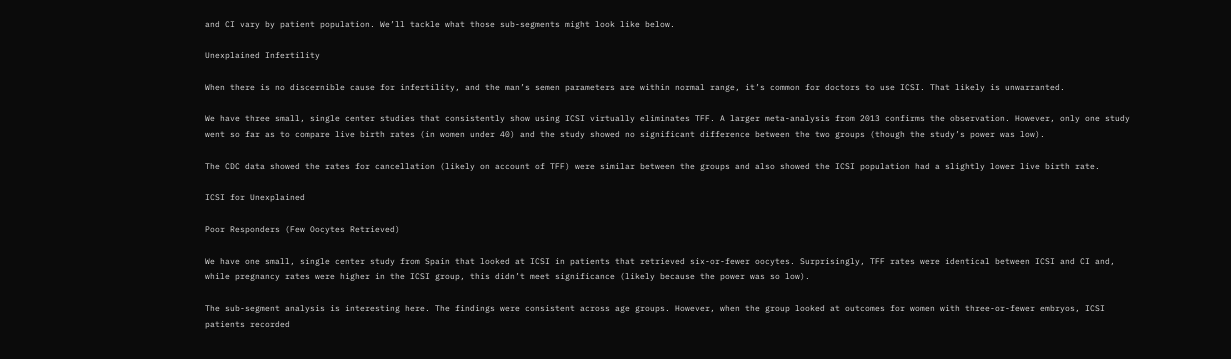and CI vary by patient population. We’ll tackle what those sub-segments might look like below.

Unexplained Infertility

When there is no discernible cause for infertility, and the man’s semen parameters are within normal range, it’s common for doctors to use ICSI. That likely is unwarranted.

We have three small, single center studies that consistently show using ICSI virtually eliminates TFF. A larger meta-analysis from 2013 confirms the observation. However, only one study went so far as to compare live birth rates (in women under 40) and the study showed no significant difference between the two groups (though the study’s power was low).

The CDC data showed the rates for cancellation (likely on account of TFF) were similar between the groups and also showed the ICSI population had a slightly lower live birth rate.

ICSI for Unexplained

Poor Responders (Few Oocytes Retrieved)

We have one small, single center study from Spain that looked at ICSI in patients that retrieved six-or-fewer oocytes. Surprisingly, TFF rates were identical between ICSI and CI and, while pregnancy rates were higher in the ICSI group, this didn’t meet significance (likely because the power was so low).

The sub-segment analysis is interesting here. The findings were consistent across age groups. However, when the group looked at outcomes for women with three-or-fewer embryos, ICSI patients recorded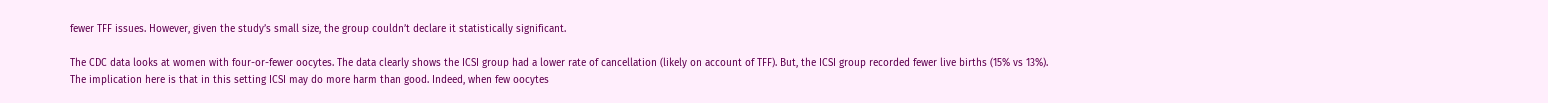fewer TFF issues. However, given the study’s small size, the group couldn’t declare it statistically significant.

The CDC data looks at women with four-or-fewer oocytes. The data clearly shows the ICSI group had a lower rate of cancellation (likely on account of TFF). But, the ICSI group recorded fewer live births (15% vs 13%). The implication here is that in this setting ICSI may do more harm than good. Indeed, when few oocytes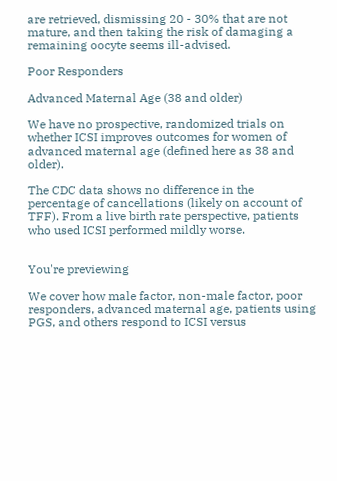are retrieved, dismissing 20 - 30% that are not mature, and then taking the risk of damaging a remaining oocyte seems ill-advised.

Poor Responders

Advanced Maternal Age (38 and older)

We have no prospective, randomized trials on whether ICSI improves outcomes for women of advanced maternal age (defined here as 38 and older).

The CDC data shows no difference in the percentage of cancellations (likely on account of TFF). From a live birth rate perspective, patients who used ICSI performed mildly worse.


You're previewing

We cover how male factor, non-male factor, poor responders, advanced maternal age, patients using PGS, and others respond to ICSI versus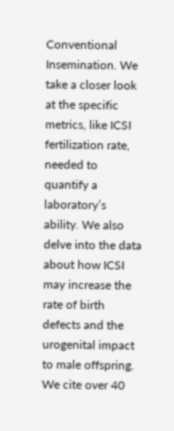Conventional Insemination. We take a closer look at the specific metrics, like ICSI fertilization rate, needed to quantify a laboratory’s ability. We also delve into the data about how ICSI may increase the rate of birth defects and the urogenital impact to male offspring. We cite over 40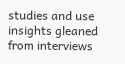studies and use insights gleaned from interviews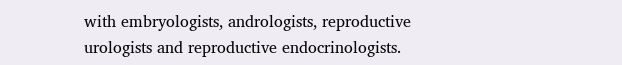with embryologists, andrologists, reproductive urologists and reproductive endocrinologists.